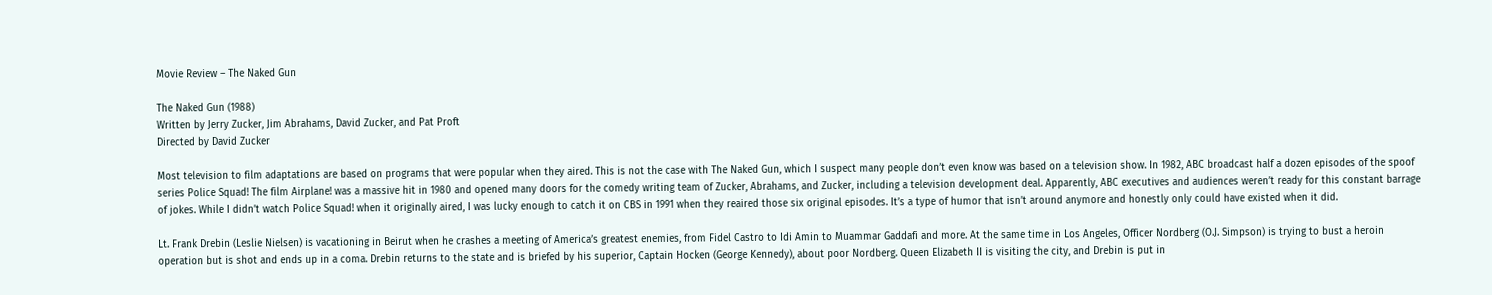Movie Review – The Naked Gun

The Naked Gun (1988)
Written by Jerry Zucker, Jim Abrahams, David Zucker, and Pat Proft
Directed by David Zucker

Most television to film adaptations are based on programs that were popular when they aired. This is not the case with The Naked Gun, which I suspect many people don’t even know was based on a television show. In 1982, ABC broadcast half a dozen episodes of the spoof series Police Squad! The film Airplane! was a massive hit in 1980 and opened many doors for the comedy writing team of Zucker, Abrahams, and Zucker, including a television development deal. Apparently, ABC executives and audiences weren’t ready for this constant barrage of jokes. While I didn’t watch Police Squad! when it originally aired, I was lucky enough to catch it on CBS in 1991 when they reaired those six original episodes. It’s a type of humor that isn’t around anymore and honestly only could have existed when it did.

Lt. Frank Drebin (Leslie Nielsen) is vacationing in Beirut when he crashes a meeting of America’s greatest enemies, from Fidel Castro to Idi Amin to Muammar Gaddafi and more. At the same time in Los Angeles, Officer Nordberg (O.J. Simpson) is trying to bust a heroin operation but is shot and ends up in a coma. Drebin returns to the state and is briefed by his superior, Captain Hocken (George Kennedy), about poor Nordberg. Queen Elizabeth II is visiting the city, and Drebin is put in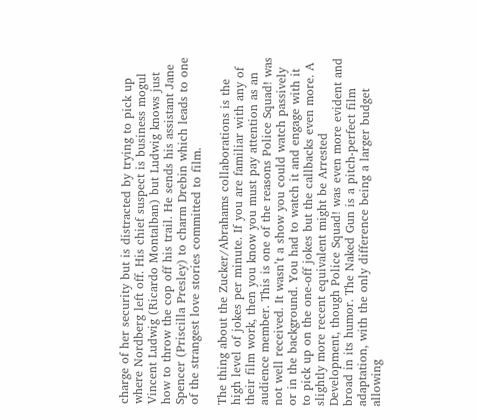charge of her security but is distracted by trying to pick up where Nordberg left off. His chief suspect is business mogul Vincent Ludwig (Ricardo Montalban) but Ludwig knows just how to throw the cop off his trail. He sends his assistant Jane Spencer (Priscilla Presley) to charm Drebin which leads to one of the strangest love stories committed to film.

The thing about the Zucker/Abrahams collaborations is the high level of jokes per minute. If you are familiar with any of their film work, then you know you must pay attention as an audience member. This is one of the reasons Police Squad! was not well received. It wasn’t a show you could watch passively or in the background. You had to watch it and engage with it to pick up on the one-off jokes but the callbacks even more. A slightly more recent equivalent might be Arrested Development, though Police Squad! was even more evident and broad in its humor. The Naked Gun is a pitch-perfect film adaptation, with the only difference being a larger budget allowing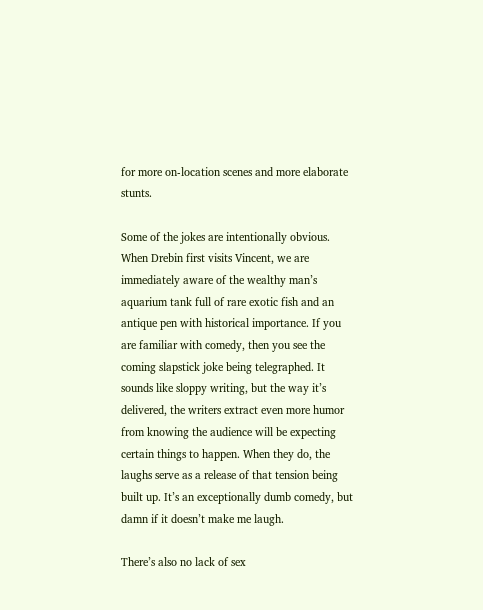for more on-location scenes and more elaborate stunts.

Some of the jokes are intentionally obvious. When Drebin first visits Vincent, we are immediately aware of the wealthy man’s aquarium tank full of rare exotic fish and an antique pen with historical importance. If you are familiar with comedy, then you see the coming slapstick joke being telegraphed. It sounds like sloppy writing, but the way it’s delivered, the writers extract even more humor from knowing the audience will be expecting certain things to happen. When they do, the laughs serve as a release of that tension being built up. It’s an exceptionally dumb comedy, but damn if it doesn’t make me laugh.

There’s also no lack of sex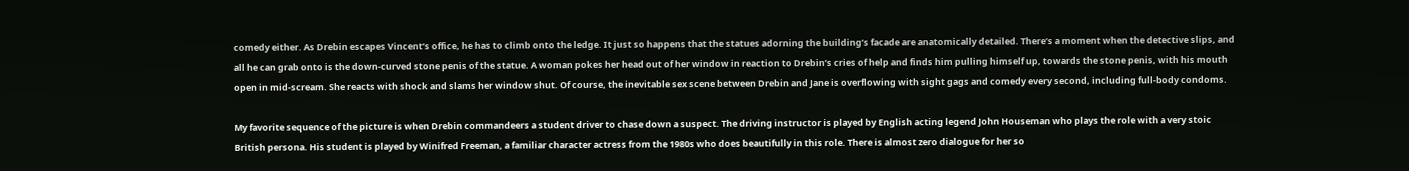comedy either. As Drebin escapes Vincent’s office, he has to climb onto the ledge. It just so happens that the statues adorning the building’s facade are anatomically detailed. There’s a moment when the detective slips, and all he can grab onto is the down-curved stone penis of the statue. A woman pokes her head out of her window in reaction to Drebin’s cries of help and finds him pulling himself up, towards the stone penis, with his mouth open in mid-scream. She reacts with shock and slams her window shut. Of course, the inevitable sex scene between Drebin and Jane is overflowing with sight gags and comedy every second, including full-body condoms.

My favorite sequence of the picture is when Drebin commandeers a student driver to chase down a suspect. The driving instructor is played by English acting legend John Houseman who plays the role with a very stoic British persona. His student is played by Winifred Freeman, a familiar character actress from the 1980s who does beautifully in this role. There is almost zero dialogue for her so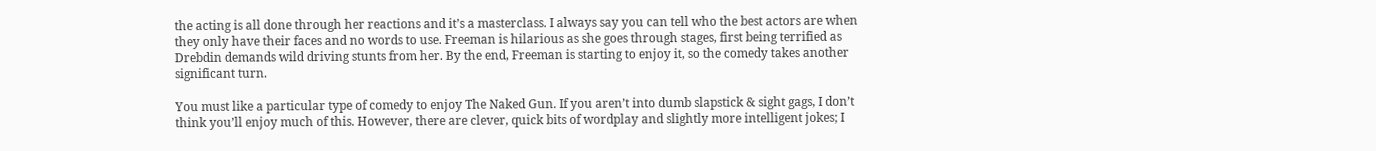the acting is all done through her reactions and it’s a masterclass. I always say you can tell who the best actors are when they only have their faces and no words to use. Freeman is hilarious as she goes through stages, first being terrified as Drebdin demands wild driving stunts from her. By the end, Freeman is starting to enjoy it, so the comedy takes another significant turn.

You must like a particular type of comedy to enjoy The Naked Gun. If you aren’t into dumb slapstick & sight gags, I don’t think you’ll enjoy much of this. However, there are clever, quick bits of wordplay and slightly more intelligent jokes; I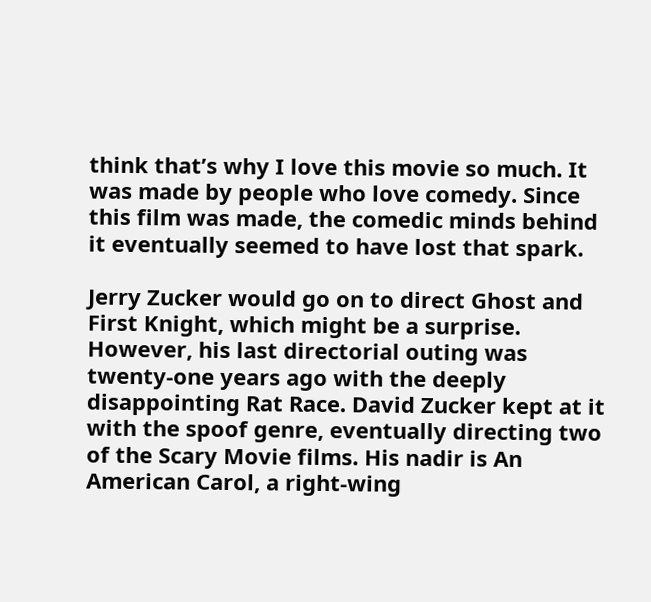think that’s why I love this movie so much. It was made by people who love comedy. Since this film was made, the comedic minds behind it eventually seemed to have lost that spark.

Jerry Zucker would go on to direct Ghost and First Knight, which might be a surprise. However, his last directorial outing was twenty-one years ago with the deeply disappointing Rat Race. David Zucker kept at it with the spoof genre, eventually directing two of the Scary Movie films. His nadir is An American Carol, a right-wing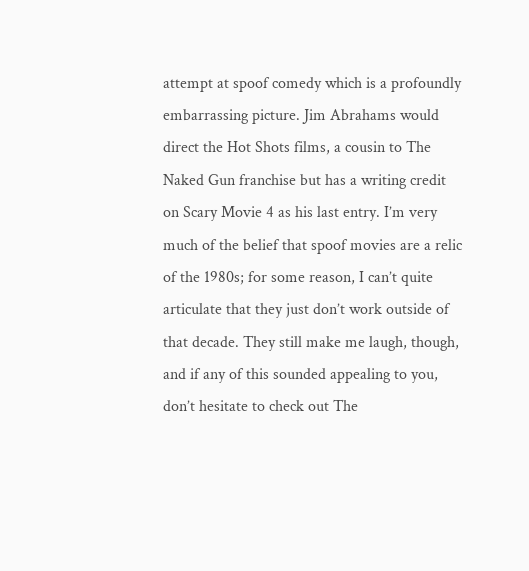attempt at spoof comedy which is a profoundly embarrassing picture. Jim Abrahams would direct the Hot Shots films, a cousin to The Naked Gun franchise but has a writing credit on Scary Movie 4 as his last entry. I’m very much of the belief that spoof movies are a relic of the 1980s; for some reason, I can’t quite articulate that they just don’t work outside of that decade. They still make me laugh, though, and if any of this sounded appealing to you, don’t hesitate to check out The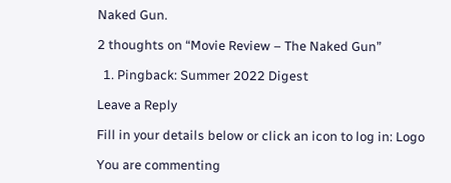Naked Gun.

2 thoughts on “Movie Review – The Naked Gun”

  1. Pingback: Summer 2022 Digest

Leave a Reply

Fill in your details below or click an icon to log in: Logo

You are commenting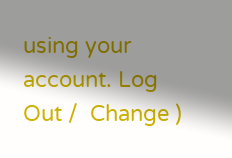using your account. Log Out /  Change )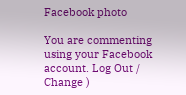Facebook photo

You are commenting using your Facebook account. Log Out /  Change )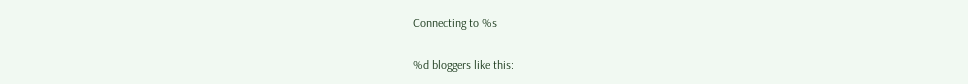Connecting to %s

%d bloggers like this: